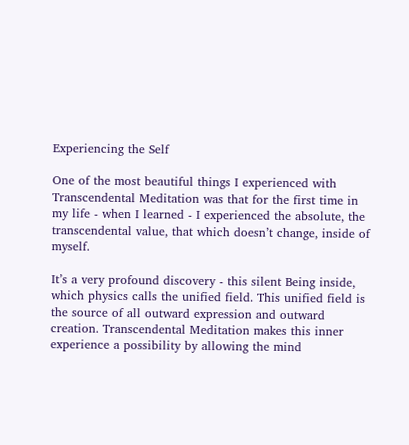Experiencing the Self

One of the most beautiful things I experienced with Transcendental Meditation was that for the first time in my life - when I learned - I experienced the absolute, the transcendental value, that which doesn’t change, inside of myself.

It’s a very profound discovery - this silent Being inside, which physics calls the unified field. This unified field is the source of all outward expression and outward creation. Transcendental Meditation makes this inner experience a possibility by allowing the mind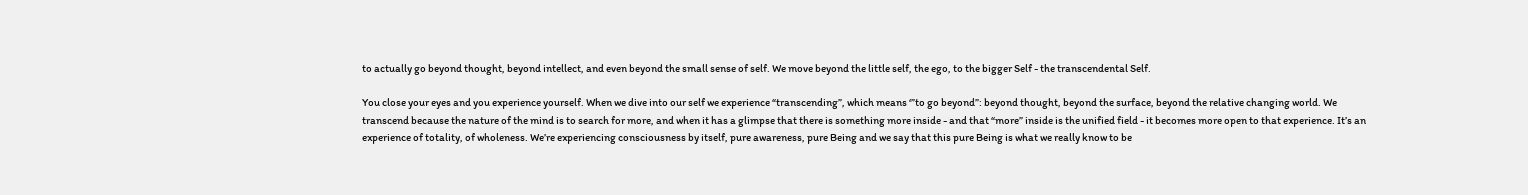to actually go beyond thought, beyond intellect, and even beyond the small sense of self. We move beyond the little self, the ego, to the bigger Self - the transcendental Self.

You close your eyes and you experience yourself. When we dive into our self we experience “transcending”, which means ‘”to go beyond”: beyond thought, beyond the surface, beyond the relative changing world. We transcend because the nature of the mind is to search for more, and when it has a glimpse that there is something more inside - and that “more” inside is the unified field - it becomes more open to that experience. It’s an experience of totality, of wholeness. We’re experiencing consciousness by itself, pure awareness, pure Being and we say that this pure Being is what we really know to be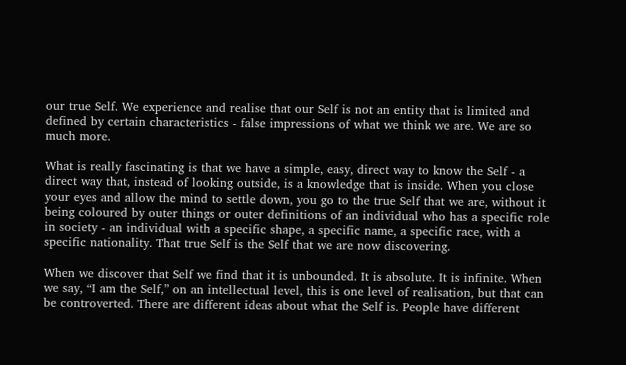our true Self. We experience and realise that our Self is not an entity that is limited and defined by certain characteristics - false impressions of what we think we are. We are so much more.

What is really fascinating is that we have a simple, easy, direct way to know the Self - a direct way that, instead of looking outside, is a knowledge that is inside. When you close your eyes and allow the mind to settle down, you go to the true Self that we are, without it being coloured by outer things or outer definitions of an individual who has a specific role in society - an individual with a specific shape, a specific name, a specific race, with a specific nationality. That true Self is the Self that we are now discovering.

When we discover that Self we find that it is unbounded. It is absolute. It is infinite. When we say, “I am the Self,” on an intellectual level, this is one level of realisation, but that can be controverted. There are different ideas about what the Self is. People have different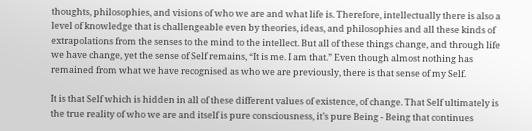thoughts, philosophies, and visions of who we are and what life is. Therefore, intellectually there is also a level of knowledge that is challengeable even by theories, ideas, and philosophies and all these kinds of extrapolations from the senses to the mind to the intellect. But all of these things change, and through life we have change, yet the sense of Self remains, “It is me. I am that.” Even though almost nothing has remained from what we have recognised as who we are previously, there is that sense of my Self.

It is that Self which is hidden in all of these different values of existence, of change. That Self ultimately is the true reality of who we are and itself is pure consciousness, it’s pure Being - Being that continues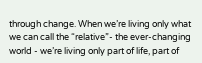through change. When we’re living only what we can call the “relative”- the ever-changing world - we’re living only part of life, part of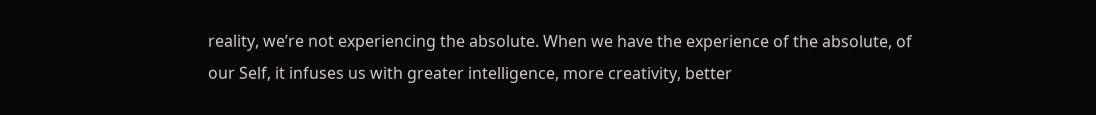reality, we’re not experiencing the absolute. When we have the experience of the absolute, of our Self, it infuses us with greater intelligence, more creativity, better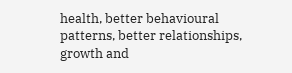health, better behavioural patterns, better relationships, growth and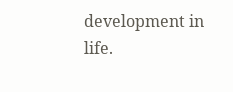development in life.